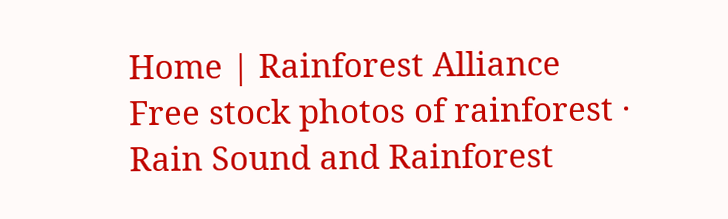Home | Rainforest Alliance
Free stock photos of rainforest ·
Rain Sound and Rainforest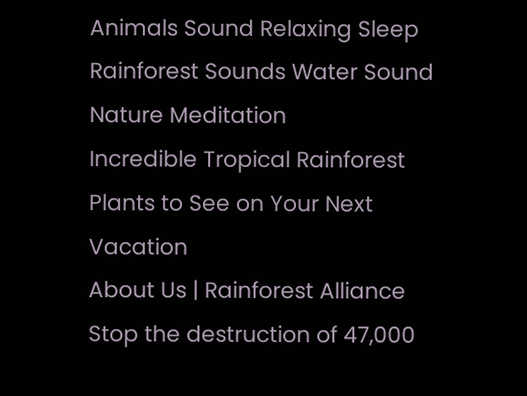Animals Sound Relaxing Sleep
Rainforest Sounds Water Sound Nature Meditation
Incredible Tropical Rainforest Plants to See on Your Next Vacation
About Us | Rainforest Alliance
Stop the destruction of 47,000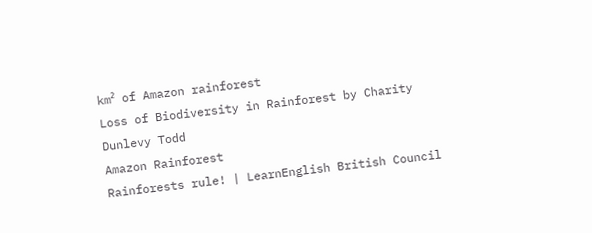km² of Amazon rainforest
Loss of Biodiversity in Rainforest by Charity Dunlevy Todd
Amazon Rainforest
Rainforests rule! | LearnEnglish British Council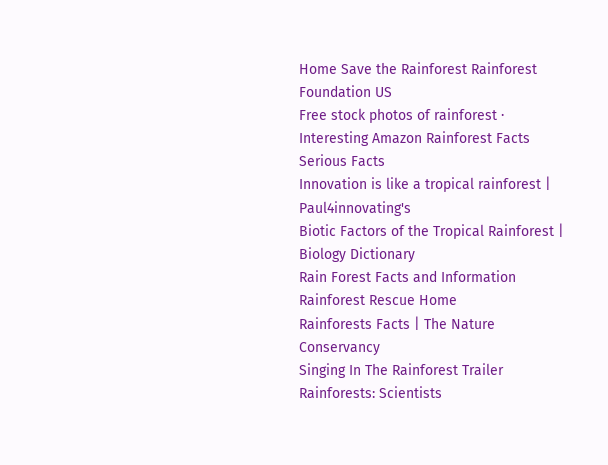Home Save the Rainforest Rainforest Foundation US
Free stock photos of rainforest ·
Interesting Amazon Rainforest Facts Serious Facts
Innovation is like a tropical rainforest | Paul4innovating's
Biotic Factors of the Tropical Rainforest | Biology Dictionary
Rain Forest Facts and Information
Rainforest Rescue Home
Rainforests Facts | The Nature Conservancy
Singing In The Rainforest Trailer
Rainforests: Scientists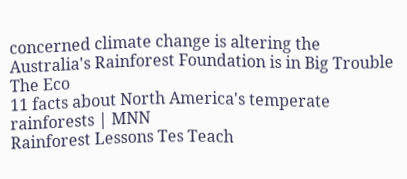concerned climate change is altering the
Australia's Rainforest Foundation is in Big Trouble The Eco
11 facts about North America's temperate rainforests | MNN
Rainforest Lessons Tes Teach